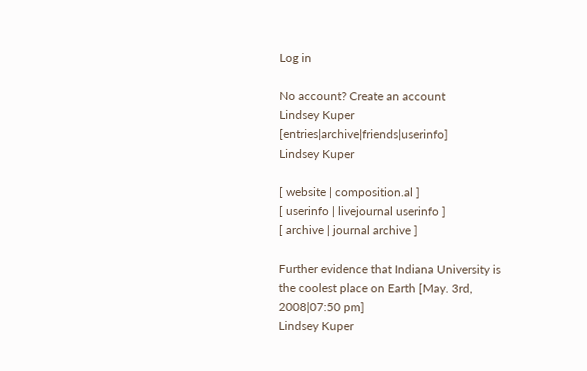Log in

No account? Create an account
Lindsey Kuper [entries|archive|friends|userinfo]
Lindsey Kuper

[ website | composition.al ]
[ userinfo | livejournal userinfo ]
[ archive | journal archive ]

Further evidence that Indiana University is the coolest place on Earth [May. 3rd, 2008|07:50 pm]
Lindsey Kuper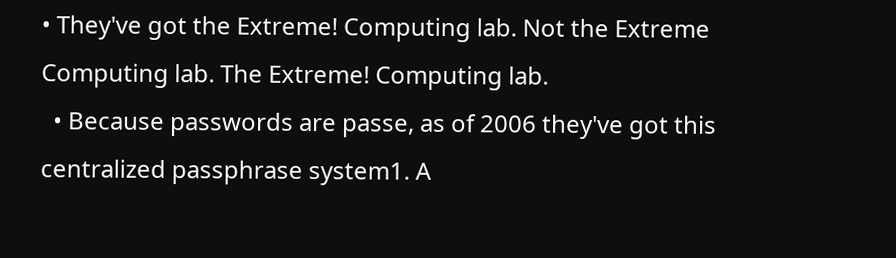• They've got the Extreme! Computing lab. Not the Extreme Computing lab. The Extreme! Computing lab.
  • Because passwords are passe, as of 2006 they've got this centralized passphrase system1. A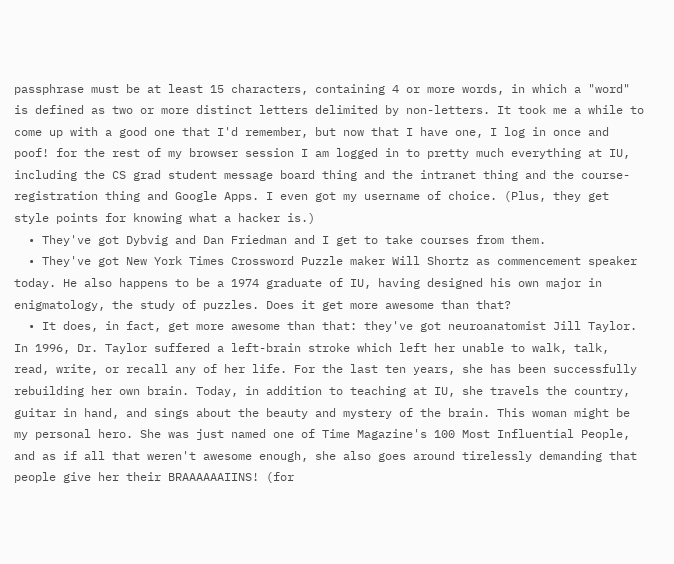passphrase must be at least 15 characters, containing 4 or more words, in which a "word" is defined as two or more distinct letters delimited by non-letters. It took me a while to come up with a good one that I'd remember, but now that I have one, I log in once and poof! for the rest of my browser session I am logged in to pretty much everything at IU, including the CS grad student message board thing and the intranet thing and the course-registration thing and Google Apps. I even got my username of choice. (Plus, they get style points for knowing what a hacker is.)
  • They've got Dybvig and Dan Friedman and I get to take courses from them.
  • They've got New York Times Crossword Puzzle maker Will Shortz as commencement speaker today. He also happens to be a 1974 graduate of IU, having designed his own major in enigmatology, the study of puzzles. Does it get more awesome than that?
  • It does, in fact, get more awesome than that: they've got neuroanatomist Jill Taylor. In 1996, Dr. Taylor suffered a left-brain stroke which left her unable to walk, talk, read, write, or recall any of her life. For the last ten years, she has been successfully rebuilding her own brain. Today, in addition to teaching at IU, she travels the country, guitar in hand, and sings about the beauty and mystery of the brain. This woman might be my personal hero. She was just named one of Time Magazine's 100 Most Influential People, and as if all that weren't awesome enough, she also goes around tirelessly demanding that people give her their BRAAAAAAIINS! (for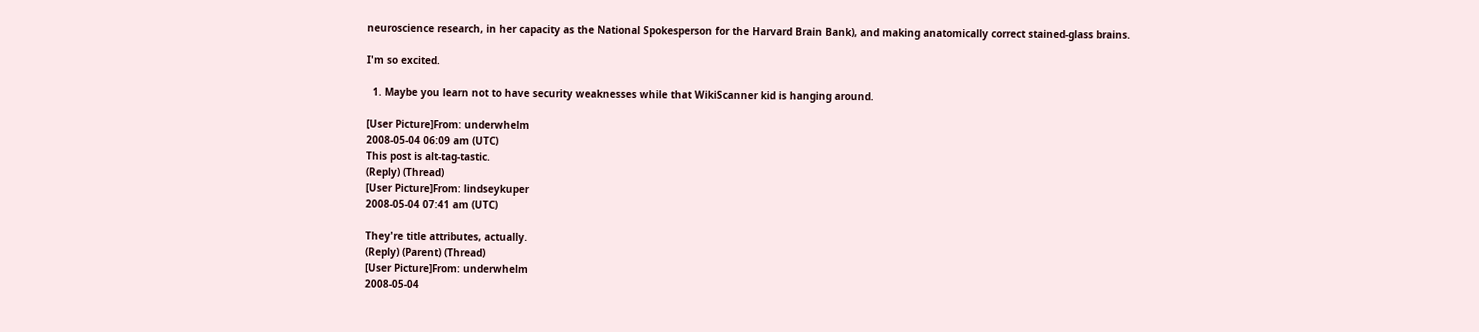neuroscience research, in her capacity as the National Spokesperson for the Harvard Brain Bank), and making anatomically correct stained-glass brains.

I'm so excited.

  1. Maybe you learn not to have security weaknesses while that WikiScanner kid is hanging around.

[User Picture]From: underwhelm
2008-05-04 06:09 am (UTC)
This post is alt-tag-tastic.
(Reply) (Thread)
[User Picture]From: lindseykuper
2008-05-04 07:41 am (UTC)

They're title attributes, actually.
(Reply) (Parent) (Thread)
[User Picture]From: underwhelm
2008-05-04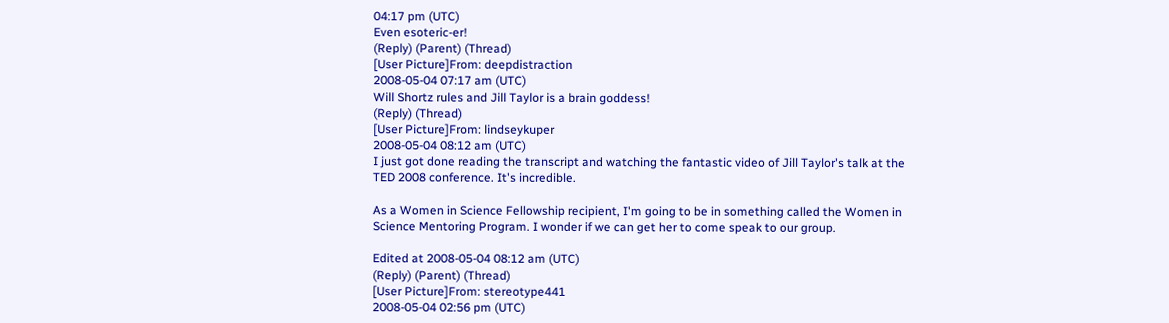04:17 pm (UTC)
Even esoteric-er!
(Reply) (Parent) (Thread)
[User Picture]From: deepdistraction
2008-05-04 07:17 am (UTC)
Will Shortz rules and Jill Taylor is a brain goddess!
(Reply) (Thread)
[User Picture]From: lindseykuper
2008-05-04 08:12 am (UTC)
I just got done reading the transcript and watching the fantastic video of Jill Taylor's talk at the TED 2008 conference. It's incredible.

As a Women in Science Fellowship recipient, I'm going to be in something called the Women in Science Mentoring Program. I wonder if we can get her to come speak to our group.

Edited at 2008-05-04 08:12 am (UTC)
(Reply) (Parent) (Thread)
[User Picture]From: stereotype441
2008-05-04 02:56 pm (UTC)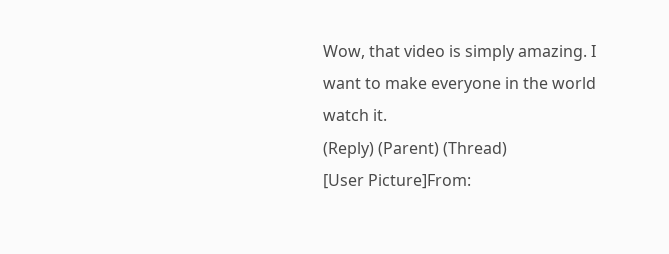Wow, that video is simply amazing. I want to make everyone in the world watch it.
(Reply) (Parent) (Thread)
[User Picture]From: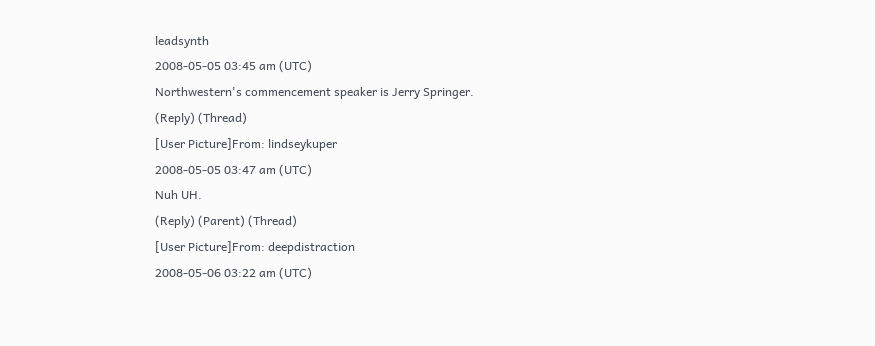leadsynth
2008-05-05 03:45 am (UTC)
Northwestern's commencement speaker is Jerry Springer.
(Reply) (Thread)
[User Picture]From: lindseykuper
2008-05-05 03:47 am (UTC)
Nuh UH.
(Reply) (Parent) (Thread)
[User Picture]From: deepdistraction
2008-05-06 03:22 am (UTC)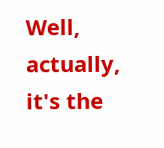Well, actually, it's the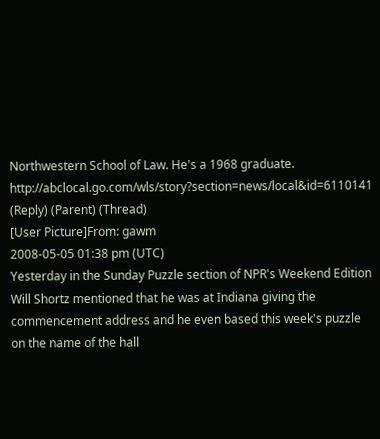Northwestern School of Law. He's a 1968 graduate. http://abclocal.go.com/wls/story?section=news/local&id=6110141
(Reply) (Parent) (Thread)
[User Picture]From: gawm
2008-05-05 01:38 pm (UTC)
Yesterday in the Sunday Puzzle section of NPR's Weekend Edition Will Shortz mentioned that he was at Indiana giving the commencement address and he even based this week's puzzle on the name of the hall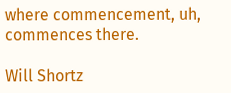where commencement, uh, commences there.

Will Shortz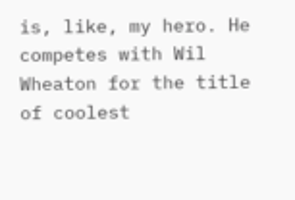is, like, my hero. He competes with Wil Wheaton for the title of coolest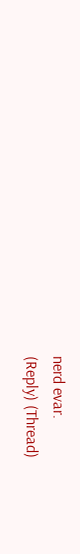nerd evar.
(Reply) (Thread)